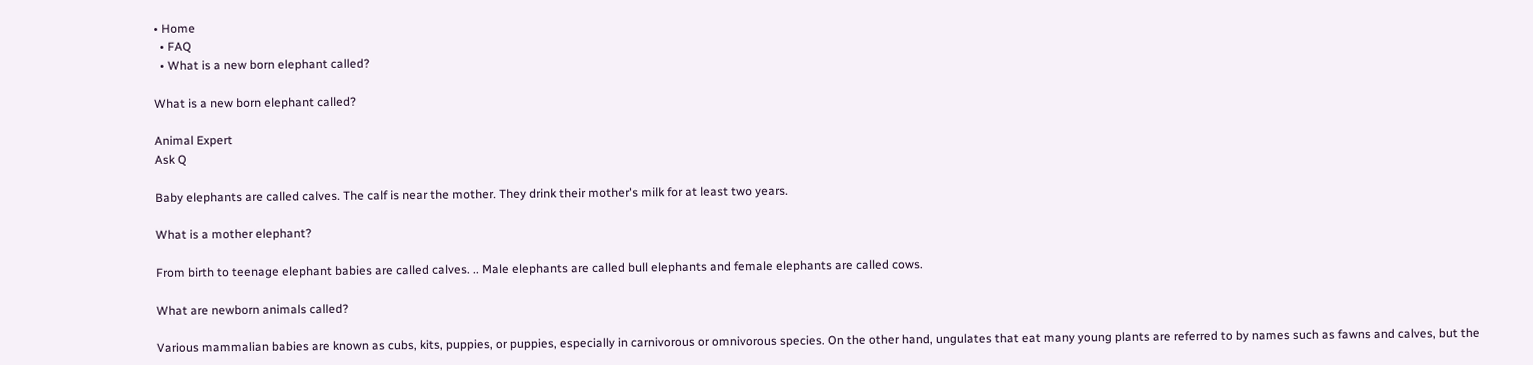• Home
  • FAQ
  • What is a new born elephant called?

What is a new born elephant called?

Animal Expert
Ask Q

Baby elephants are called calves. The calf is near the mother. They drink their mother's milk for at least two years.

What is a mother elephant?

From birth to teenage elephant babies are called calves. .. Male elephants are called bull elephants and female elephants are called cows.

What are newborn animals called?

Various mammalian babies are known as cubs, kits, puppies, or puppies, especially in carnivorous or omnivorous species. On the other hand, ungulates that eat many young plants are referred to by names such as fawns and calves, but the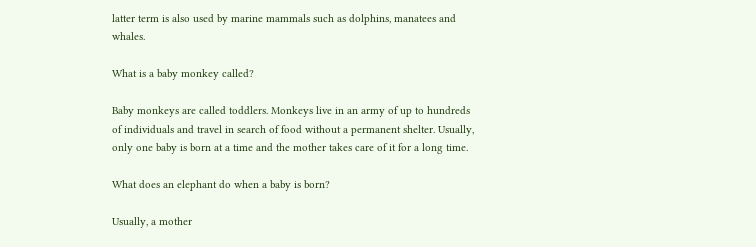latter term is also used by marine mammals such as dolphins, manatees and whales.

What is a baby monkey called?

Baby monkeys are called toddlers. Monkeys live in an army of up to hundreds of individuals and travel in search of food without a permanent shelter. Usually, only one baby is born at a time and the mother takes care of it for a long time.

What does an elephant do when a baby is born?

Usually, a mother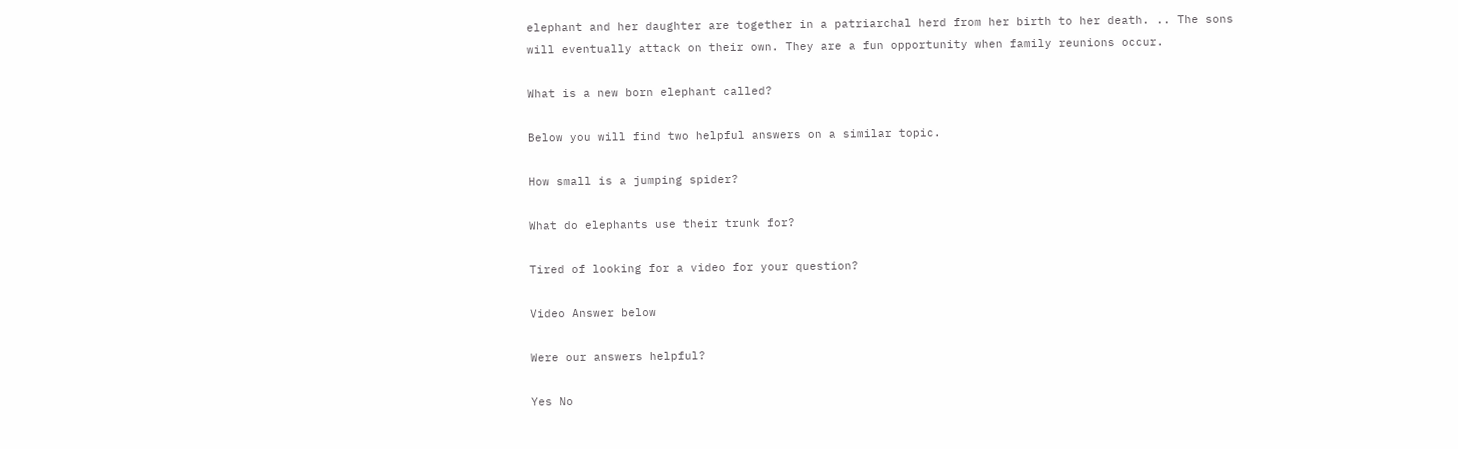elephant and her daughter are together in a patriarchal herd from her birth to her death. .. The sons will eventually attack on their own. They are a fun opportunity when family reunions occur.

What is a new born elephant called?

Below you will find two helpful answers on a similar topic.

How small is a jumping spider?

What do elephants use their trunk for?

Tired of looking for a video for your question?

Video Answer below

Were our answers helpful?

Yes No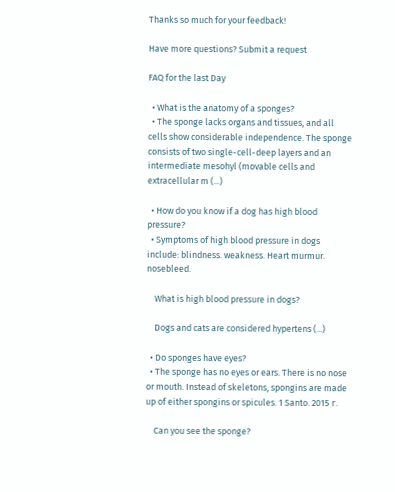Thanks so much for your feedback!

Have more questions? Submit a request

FAQ for the last Day

  • What is the anatomy of a sponges?
  • The sponge lacks organs and tissues, and all cells show considerable independence. The sponge consists of two single-cell-deep layers and an intermediate mesohyl (movable cells and extracellular m (...)

  • How do you know if a dog has high blood pressure?
  • Symptoms of high blood pressure in dogs include: blindness. weakness. Heart murmur. nosebleed.

    What is high blood pressure in dogs?

    Dogs and cats are considered hypertens (...)

  • Do sponges have eyes?
  • The sponge has no eyes or ears. There is no nose or mouth. Instead of skeletons, spongins are made up of either spongins or spicules. 1 Santo. 2015 г.

    Can you see the sponge?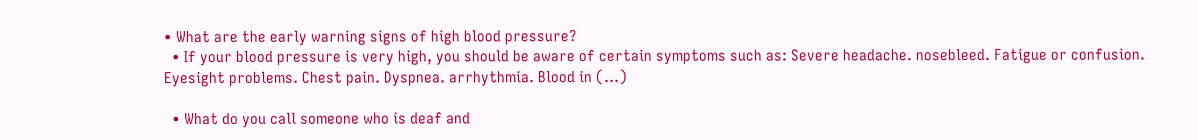• What are the early warning signs of high blood pressure?
  • If your blood pressure is very high, you should be aware of certain symptoms such as: Severe headache. nosebleed. Fatigue or confusion. Eyesight problems. Chest pain. Dyspnea. arrhythmia. Blood in (...)

  • What do you call someone who is deaf and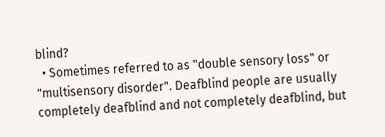blind?
  • Sometimes referred to as "double sensory loss" or "multisensory disorder". Deafblind people are usually completely deafblind and not completely deafblind, but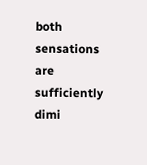both sensations are sufficiently dimi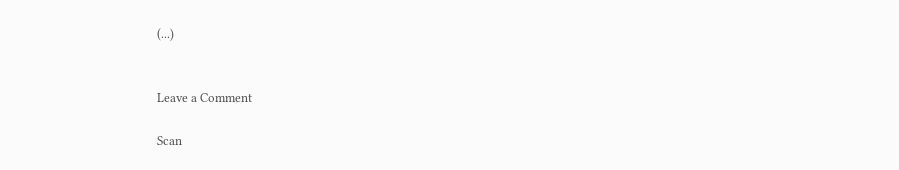(...)


Leave a Comment

Scan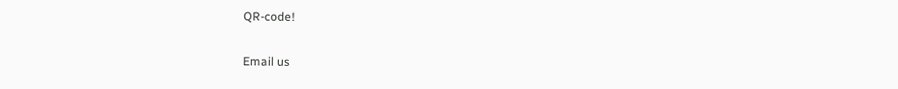QR-code!

Email us